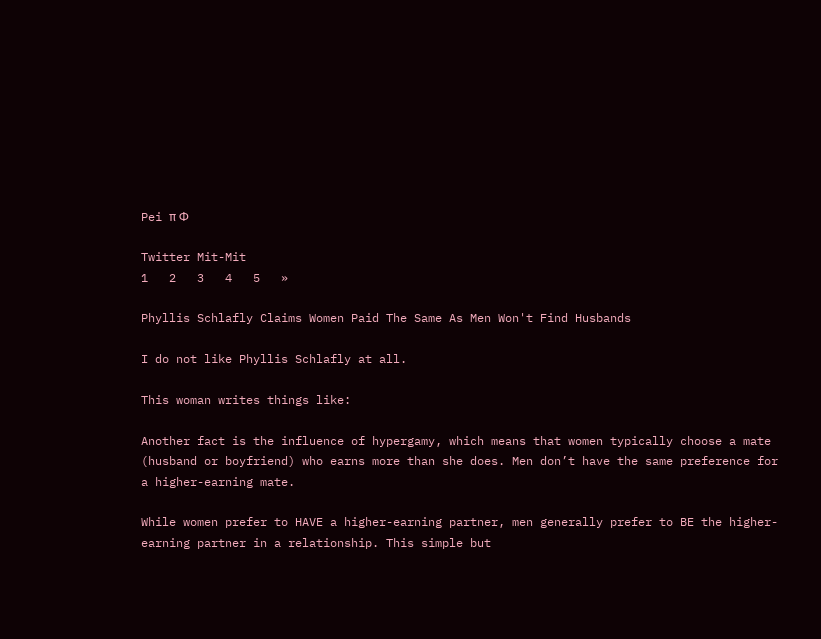Pei π Φ

Twitter Mit-Mit
1   2   3   4   5   »

Phyllis Schlafly Claims Women Paid The Same As Men Won't Find Husbands

I do not like Phyllis Schlafly at all.

This woman writes things like:

Another fact is the influence of hypergamy, which means that women typically choose a mate (husband or boyfriend) who earns more than she does. Men don’t have the same preference for a higher-earning mate.

While women prefer to HAVE a higher-earning partner, men generally prefer to BE the higher-earning partner in a relationship. This simple but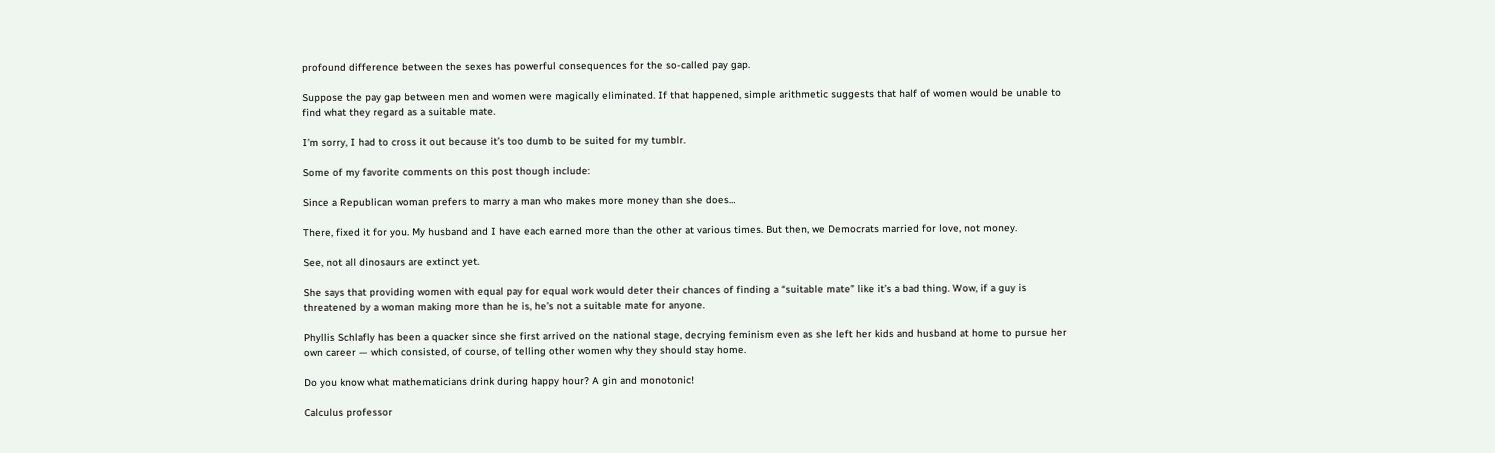profound difference between the sexes has powerful consequences for the so-called pay gap.

Suppose the pay gap between men and women were magically eliminated. If that happened, simple arithmetic suggests that half of women would be unable to find what they regard as a suitable mate.

I’m sorry, I had to cross it out because it’s too dumb to be suited for my tumblr.

Some of my favorite comments on this post though include:

Since a Republican woman prefers to marry a man who makes more money than she does…

There, fixed it for you. My husband and I have each earned more than the other at various times. But then, we Democrats married for love, not money.

See, not all dinosaurs are extinct yet.

She says that providing women with equal pay for equal work would deter their chances of finding a “suitable mate” like it’s a bad thing. Wow, if a guy is threatened by a woman making more than he is, he’s not a suitable mate for anyone.

Phyllis Schlafly has been a quacker since she first arrived on the national stage, decrying feminism even as she left her kids and husband at home to pursue her own career — which consisted, of course, of telling other women why they should stay home.

Do you know what mathematicians drink during happy hour? A gin and monotonic!

Calculus professor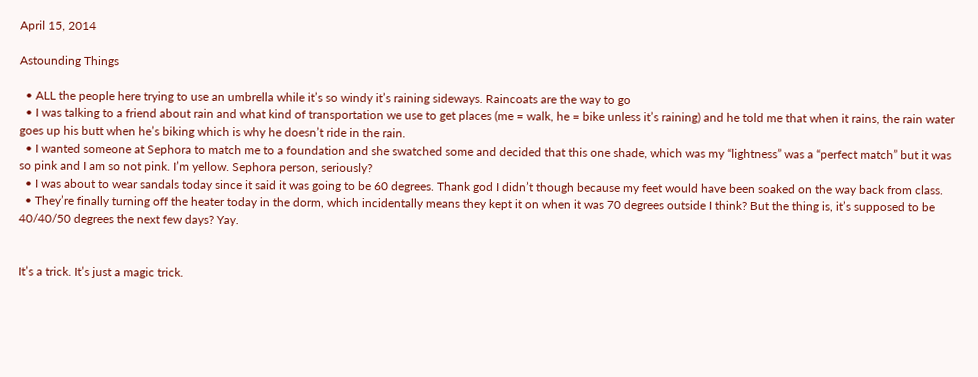April 15, 2014

Astounding Things

  • ALL the people here trying to use an umbrella while it’s so windy it’s raining sideways. Raincoats are the way to go
  • I was talking to a friend about rain and what kind of transportation we use to get places (me = walk, he = bike unless it’s raining) and he told me that when it rains, the rain water goes up his butt when he’s biking which is why he doesn’t ride in the rain.
  • I wanted someone at Sephora to match me to a foundation and she swatched some and decided that this one shade, which was my “lightness” was a “perfect match” but it was so pink and I am so not pink. I’m yellow. Sephora person, seriously?
  • I was about to wear sandals today since it said it was going to be 60 degrees. Thank god I didn’t though because my feet would have been soaked on the way back from class.
  • They’re finally turning off the heater today in the dorm, which incidentally means they kept it on when it was 70 degrees outside I think? But the thing is, it’s supposed to be 40/40/50 degrees the next few days? Yay.


It’s a trick. It’s just a magic trick.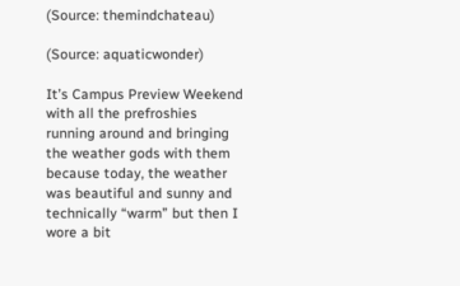(Source: themindchateau)

(Source: aquaticwonder)

It’s Campus Preview Weekend with all the prefroshies running around and bringing the weather gods with them because today, the weather was beautiful and sunny and technically “warm” but then I wore a bit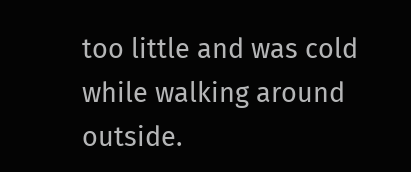too little and was cold while walking around outside.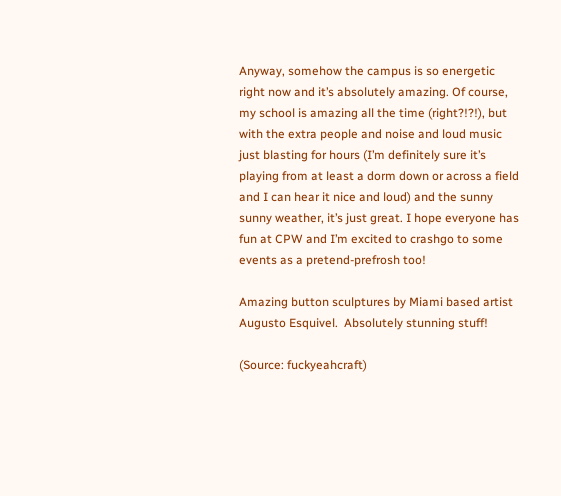Anyway, somehow the campus is so energetic right now and it’s absolutely amazing. Of course, my school is amazing all the time (right?!?!), but with the extra people and noise and loud music just blasting for hours (I’m definitely sure it’s playing from at least a dorm down or across a field and I can hear it nice and loud) and the sunny sunny weather, it’s just great. I hope everyone has fun at CPW and I’m excited to crashgo to some events as a pretend-prefrosh too!

Amazing button sculptures by Miami based artist Augusto Esquivel.  Absolutely stunning stuff!

(Source: fuckyeahcraft)